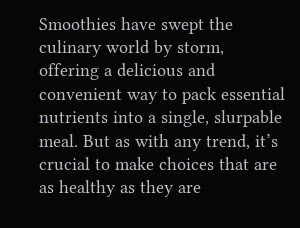Smoothies have swept the culinary world by storm, offering a delicious and convenient way to pack essential nutrients into a single, slurpable meal. But as with any trend, it’s crucial to make choices that are as healthy as they are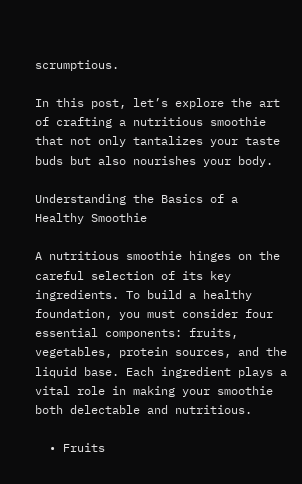scrumptious.

In this post, let’s explore the art of crafting a nutritious smoothie that not only tantalizes your taste buds but also nourishes your body.

Understanding the Basics of a Healthy Smoothie

A nutritious smoothie hinges on the careful selection of its key ingredients. To build a healthy foundation, you must consider four essential components: fruits, vegetables, protein sources, and the liquid base. Each ingredient plays a vital role in making your smoothie both delectable and nutritious.

  • Fruits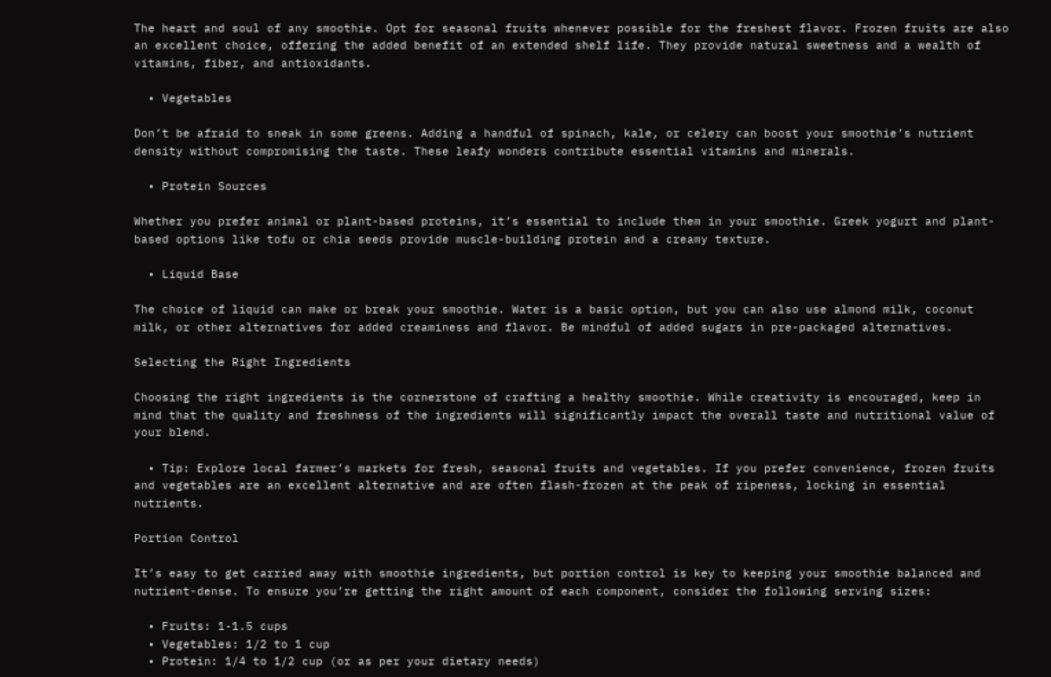The heart and soul of any smoothie. Opt for seasonal fruits whenever possible for the freshest flavor. Frozen fruits are also an excellent choice, offering the added benefit of an extended shelf life. They provide natural sweetness and a wealth of vitamins, fiber, and antioxidants.

  • Vegetables

Don’t be afraid to sneak in some greens. Adding a handful of spinach, kale, or celery can boost your smoothie’s nutrient density without compromising the taste. These leafy wonders contribute essential vitamins and minerals.

  • Protein Sources

Whether you prefer animal or plant-based proteins, it’s essential to include them in your smoothie. Greek yogurt and plant-based options like tofu or chia seeds provide muscle-building protein and a creamy texture.

  • Liquid Base

The choice of liquid can make or break your smoothie. Water is a basic option, but you can also use almond milk, coconut milk, or other alternatives for added creaminess and flavor. Be mindful of added sugars in pre-packaged alternatives.

Selecting the Right Ingredients

Choosing the right ingredients is the cornerstone of crafting a healthy smoothie. While creativity is encouraged, keep in mind that the quality and freshness of the ingredients will significantly impact the overall taste and nutritional value of your blend.

  • Tip: Explore local farmer’s markets for fresh, seasonal fruits and vegetables. If you prefer convenience, frozen fruits and vegetables are an excellent alternative and are often flash-frozen at the peak of ripeness, locking in essential nutrients.

Portion Control

It’s easy to get carried away with smoothie ingredients, but portion control is key to keeping your smoothie balanced and nutrient-dense. To ensure you’re getting the right amount of each component, consider the following serving sizes:

  • Fruits: 1-1.5 cups
  • Vegetables: 1/2 to 1 cup
  • Protein: 1/4 to 1/2 cup (or as per your dietary needs)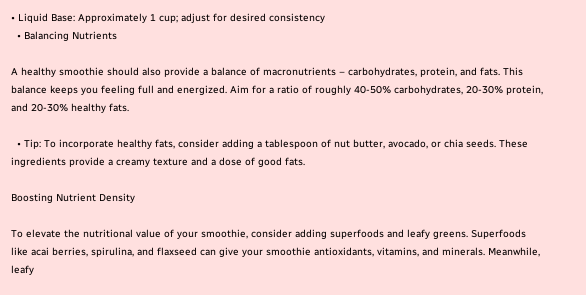• Liquid Base: Approximately 1 cup; adjust for desired consistency
  • Balancing Nutrients

A healthy smoothie should also provide a balance of macronutrients – carbohydrates, protein, and fats. This balance keeps you feeling full and energized. Aim for a ratio of roughly 40-50% carbohydrates, 20-30% protein, and 20-30% healthy fats.

  • Tip: To incorporate healthy fats, consider adding a tablespoon of nut butter, avocado, or chia seeds. These ingredients provide a creamy texture and a dose of good fats.

Boosting Nutrient Density

To elevate the nutritional value of your smoothie, consider adding superfoods and leafy greens. Superfoods like acai berries, spirulina, and flaxseed can give your smoothie antioxidants, vitamins, and minerals. Meanwhile, leafy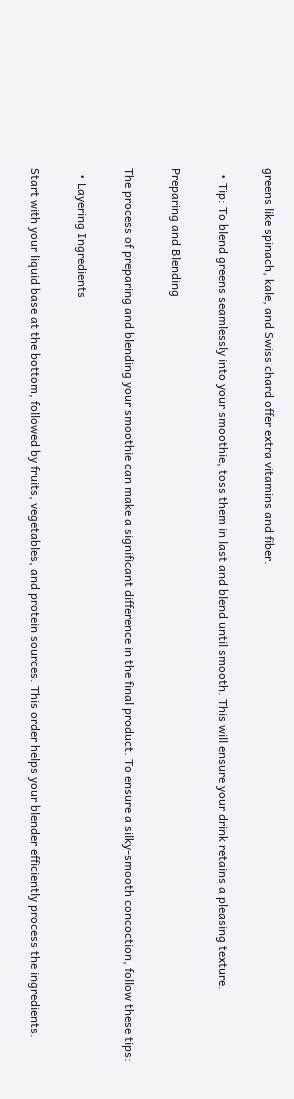greens like spinach, kale, and Swiss chard offer extra vitamins and fiber.

  • Tip: To blend greens seamlessly into your smoothie, toss them in last and blend until smooth. This will ensure your drink retains a pleasing texture.

Preparing and Blending

The process of preparing and blending your smoothie can make a significant difference in the final product. To ensure a silky-smooth concoction, follow these tips:

  • Layering Ingredients

Start with your liquid base at the bottom, followed by fruits, vegetables, and protein sources. This order helps your blender efficiently process the ingredients.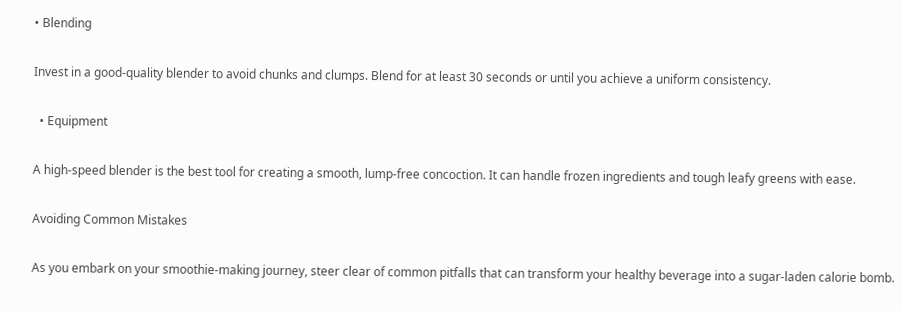• Blending

Invest in a good-quality blender to avoid chunks and clumps. Blend for at least 30 seconds or until you achieve a uniform consistency.

  • Equipment

A high-speed blender is the best tool for creating a smooth, lump-free concoction. It can handle frozen ingredients and tough leafy greens with ease.

Avoiding Common Mistakes

As you embark on your smoothie-making journey, steer clear of common pitfalls that can transform your healthy beverage into a sugar-laden calorie bomb.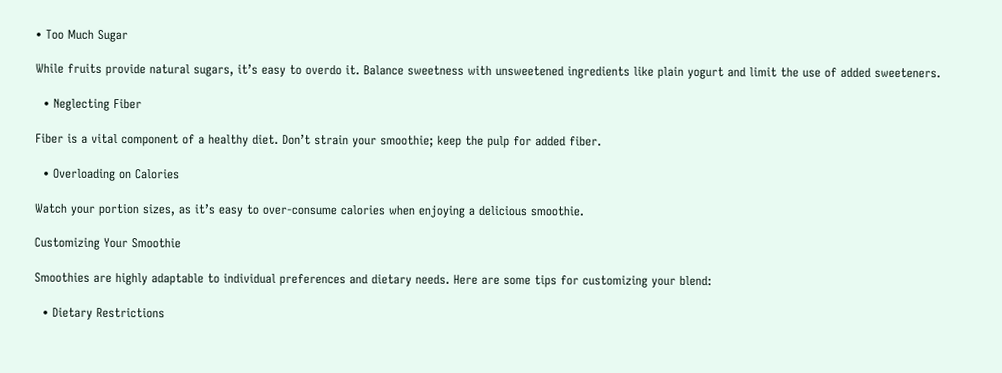• Too Much Sugar

While fruits provide natural sugars, it’s easy to overdo it. Balance sweetness with unsweetened ingredients like plain yogurt and limit the use of added sweeteners.

  • Neglecting Fiber

Fiber is a vital component of a healthy diet. Don’t strain your smoothie; keep the pulp for added fiber.

  • Overloading on Calories

Watch your portion sizes, as it’s easy to over-consume calories when enjoying a delicious smoothie.

Customizing Your Smoothie

Smoothies are highly adaptable to individual preferences and dietary needs. Here are some tips for customizing your blend:

  • Dietary Restrictions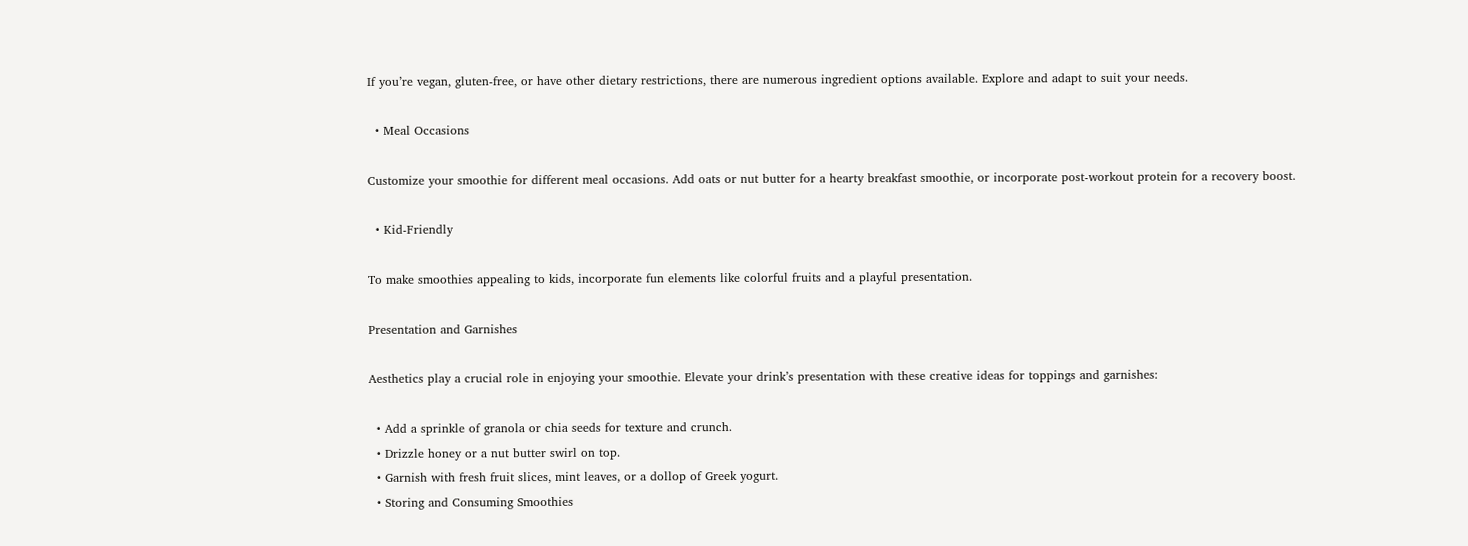If you’re vegan, gluten-free, or have other dietary restrictions, there are numerous ingredient options available. Explore and adapt to suit your needs.

  • Meal Occasions

Customize your smoothie for different meal occasions. Add oats or nut butter for a hearty breakfast smoothie, or incorporate post-workout protein for a recovery boost.

  • Kid-Friendly

To make smoothies appealing to kids, incorporate fun elements like colorful fruits and a playful presentation.

Presentation and Garnishes

Aesthetics play a crucial role in enjoying your smoothie. Elevate your drink’s presentation with these creative ideas for toppings and garnishes:

  • Add a sprinkle of granola or chia seeds for texture and crunch.
  • Drizzle honey or a nut butter swirl on top.
  • Garnish with fresh fruit slices, mint leaves, or a dollop of Greek yogurt.
  • Storing and Consuming Smoothies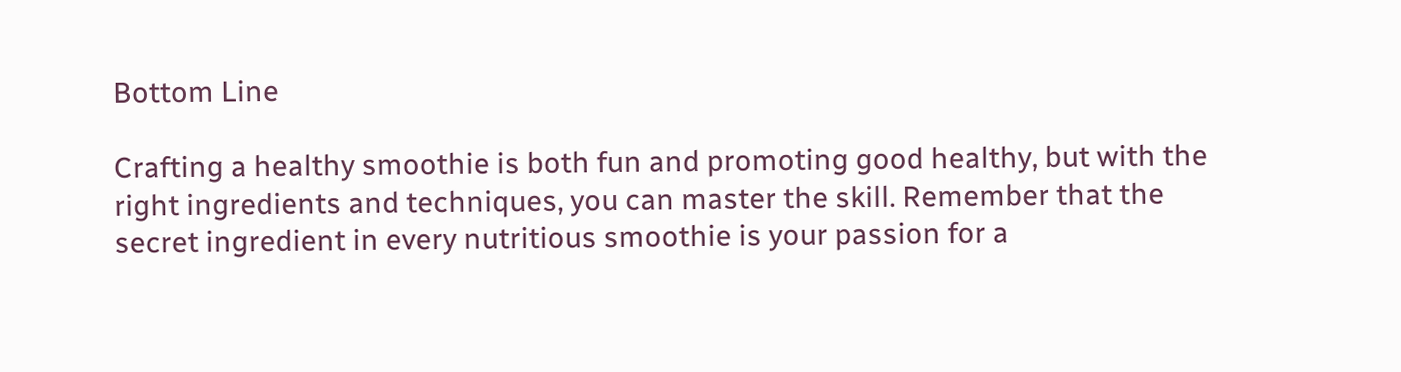Bottom Line

Crafting a healthy smoothie is both fun and promoting good healthy, but with the right ingredients and techniques, you can master the skill. Remember that the secret ingredient in every nutritious smoothie is your passion for a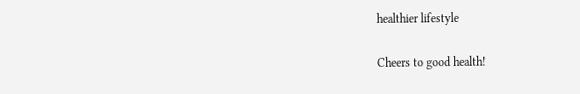healthier lifestyle

Cheers to good health!